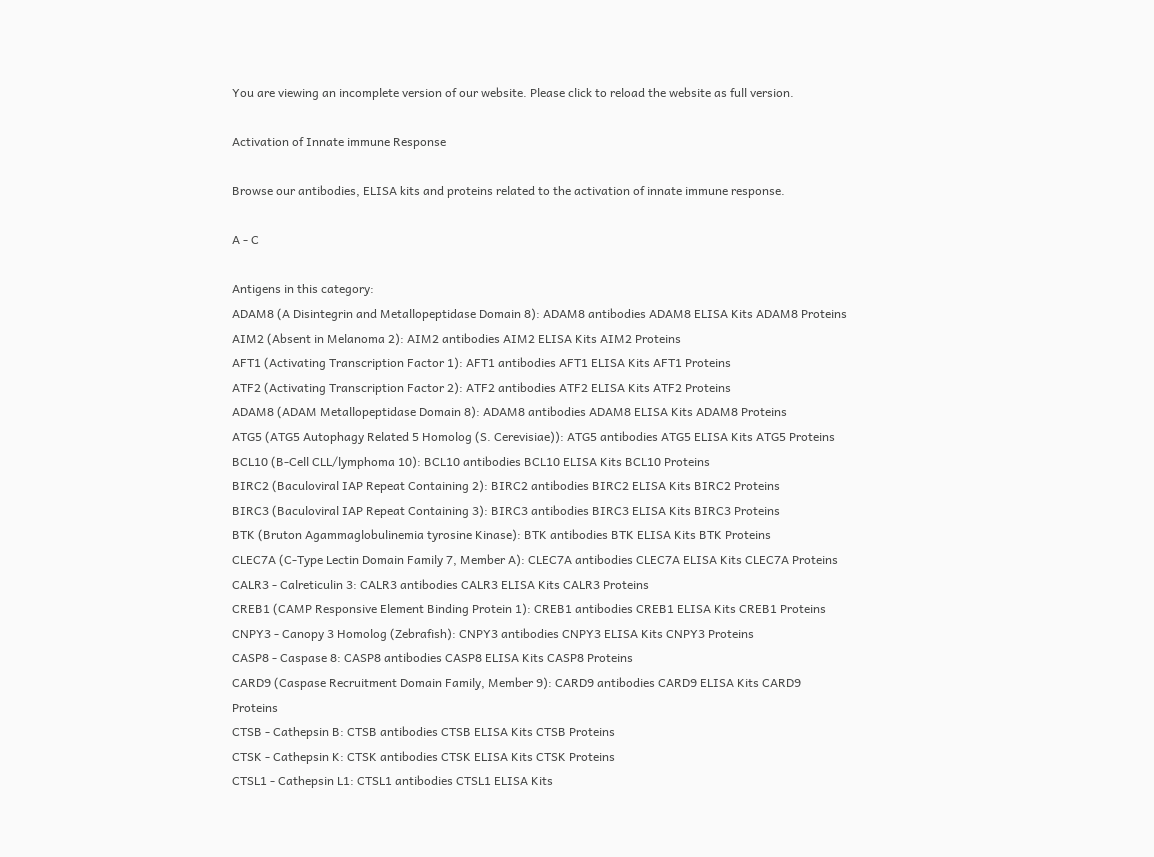You are viewing an incomplete version of our website. Please click to reload the website as full version.

Activation of Innate immune Response

Browse our antibodies, ELISA kits and proteins related to the activation of innate immune response.

A - C

Antigens in this category:
ADAM8 (A Disintegrin and Metallopeptidase Domain 8): ADAM8 antibodies ADAM8 ELISA Kits ADAM8 Proteins
AIM2 (Absent in Melanoma 2): AIM2 antibodies AIM2 ELISA Kits AIM2 Proteins
AFT1 (Activating Transcription Factor 1): AFT1 antibodies AFT1 ELISA Kits AFT1 Proteins
ATF2 (Activating Transcription Factor 2): ATF2 antibodies ATF2 ELISA Kits ATF2 Proteins
ADAM8 (ADAM Metallopeptidase Domain 8): ADAM8 antibodies ADAM8 ELISA Kits ADAM8 Proteins
ATG5 (ATG5 Autophagy Related 5 Homolog (S. Cerevisiae)): ATG5 antibodies ATG5 ELISA Kits ATG5 Proteins
BCL10 (B-Cell CLL/lymphoma 10): BCL10 antibodies BCL10 ELISA Kits BCL10 Proteins
BIRC2 (Baculoviral IAP Repeat Containing 2): BIRC2 antibodies BIRC2 ELISA Kits BIRC2 Proteins
BIRC3 (Baculoviral IAP Repeat Containing 3): BIRC3 antibodies BIRC3 ELISA Kits BIRC3 Proteins
BTK (Bruton Agammaglobulinemia tyrosine Kinase): BTK antibodies BTK ELISA Kits BTK Proteins
CLEC7A (C-Type Lectin Domain Family 7, Member A): CLEC7A antibodies CLEC7A ELISA Kits CLEC7A Proteins
CALR3 - Calreticulin 3: CALR3 antibodies CALR3 ELISA Kits CALR3 Proteins
CREB1 (CAMP Responsive Element Binding Protein 1): CREB1 antibodies CREB1 ELISA Kits CREB1 Proteins
CNPY3 - Canopy 3 Homolog (Zebrafish): CNPY3 antibodies CNPY3 ELISA Kits CNPY3 Proteins
CASP8 - Caspase 8: CASP8 antibodies CASP8 ELISA Kits CASP8 Proteins
CARD9 (Caspase Recruitment Domain Family, Member 9): CARD9 antibodies CARD9 ELISA Kits CARD9 Proteins
CTSB - Cathepsin B: CTSB antibodies CTSB ELISA Kits CTSB Proteins
CTSK - Cathepsin K: CTSK antibodies CTSK ELISA Kits CTSK Proteins
CTSL1 - Cathepsin L1: CTSL1 antibodies CTSL1 ELISA Kits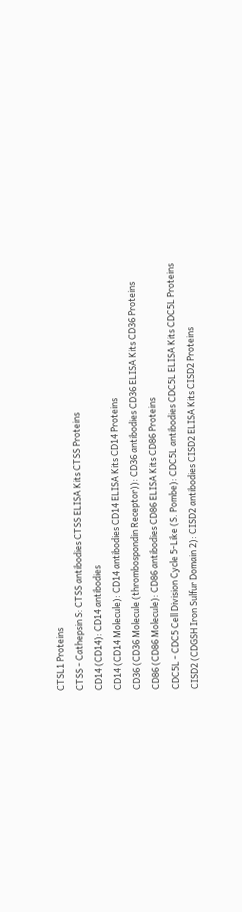CTSL1 Proteins
CTSS - Cathepsin S: CTSS antibodies CTSS ELISA Kits CTSS Proteins
CD14 (CD14): CD14 antibodies
CD14 (CD14 Molecule): CD14 antibodies CD14 ELISA Kits CD14 Proteins
CD36 (CD36 Molecule (thrombospondin Receptor)): CD36 antibodies CD36 ELISA Kits CD36 Proteins
CD86 (CD86 Molecule): CD86 antibodies CD86 ELISA Kits CD86 Proteins
CDC5L - CDC5 Cell Division Cycle 5-Like (S. Pombe): CDC5L antibodies CDC5L ELISA Kits CDC5L Proteins
CISD2 (CDGSH Iron Sulfur Domain 2): CISD2 antibodies CISD2 ELISA Kits CISD2 Proteins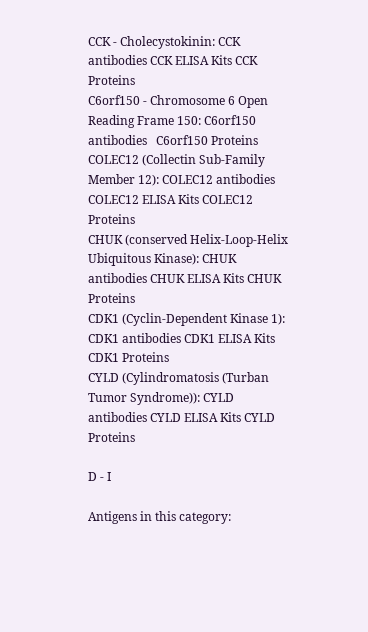CCK - Cholecystokinin: CCK antibodies CCK ELISA Kits CCK Proteins
C6orf150 - Chromosome 6 Open Reading Frame 150: C6orf150 antibodies   C6orf150 Proteins
COLEC12 (Collectin Sub-Family Member 12): COLEC12 antibodies COLEC12 ELISA Kits COLEC12 Proteins
CHUK (conserved Helix-Loop-Helix Ubiquitous Kinase): CHUK antibodies CHUK ELISA Kits CHUK Proteins
CDK1 (Cyclin-Dependent Kinase 1): CDK1 antibodies CDK1 ELISA Kits CDK1 Proteins
CYLD (Cylindromatosis (Turban Tumor Syndrome)): CYLD antibodies CYLD ELISA Kits CYLD Proteins

D - I

Antigens in this category: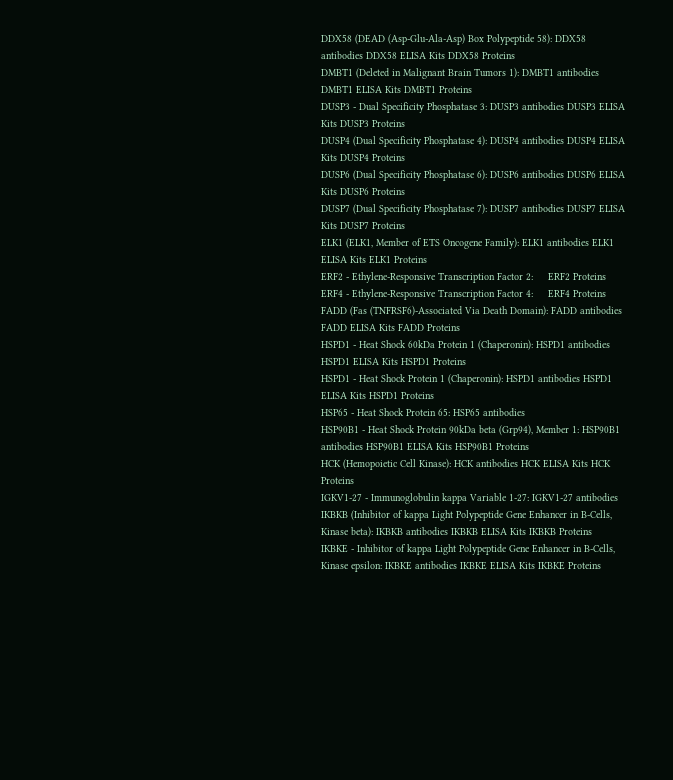DDX58 (DEAD (Asp-Glu-Ala-Asp) Box Polypeptide 58): DDX58 antibodies DDX58 ELISA Kits DDX58 Proteins
DMBT1 (Deleted in Malignant Brain Tumors 1): DMBT1 antibodies DMBT1 ELISA Kits DMBT1 Proteins
DUSP3 - Dual Specificity Phosphatase 3: DUSP3 antibodies DUSP3 ELISA Kits DUSP3 Proteins
DUSP4 (Dual Specificity Phosphatase 4): DUSP4 antibodies DUSP4 ELISA Kits DUSP4 Proteins
DUSP6 (Dual Specificity Phosphatase 6): DUSP6 antibodies DUSP6 ELISA Kits DUSP6 Proteins
DUSP7 (Dual Specificity Phosphatase 7): DUSP7 antibodies DUSP7 ELISA Kits DUSP7 Proteins
ELK1 (ELK1, Member of ETS Oncogene Family): ELK1 antibodies ELK1 ELISA Kits ELK1 Proteins
ERF2 - Ethylene-Responsive Transcription Factor 2:     ERF2 Proteins
ERF4 - Ethylene-Responsive Transcription Factor 4:     ERF4 Proteins
FADD (Fas (TNFRSF6)-Associated Via Death Domain): FADD antibodies FADD ELISA Kits FADD Proteins
HSPD1 - Heat Shock 60kDa Protein 1 (Chaperonin): HSPD1 antibodies HSPD1 ELISA Kits HSPD1 Proteins
HSPD1 - Heat Shock Protein 1 (Chaperonin): HSPD1 antibodies HSPD1 ELISA Kits HSPD1 Proteins
HSP65 - Heat Shock Protein 65: HSP65 antibodies
HSP90B1 - Heat Shock Protein 90kDa beta (Grp94), Member 1: HSP90B1 antibodies HSP90B1 ELISA Kits HSP90B1 Proteins
HCK (Hemopoietic Cell Kinase): HCK antibodies HCK ELISA Kits HCK Proteins
IGKV1-27 - Immunoglobulin kappa Variable 1-27: IGKV1-27 antibodies
IKBKB (Inhibitor of kappa Light Polypeptide Gene Enhancer in B-Cells, Kinase beta): IKBKB antibodies IKBKB ELISA Kits IKBKB Proteins
IKBKE - Inhibitor of kappa Light Polypeptide Gene Enhancer in B-Cells, Kinase epsilon: IKBKE antibodies IKBKE ELISA Kits IKBKE Proteins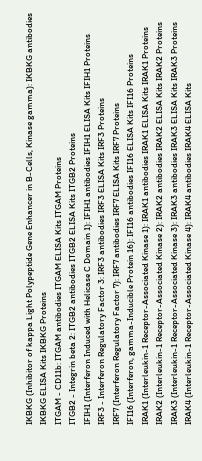IKBKG (Inhibitor of kappa Light Polypeptide Gene Enhancer in B-Cells, Kinase gamma): IKBKG antibodies IKBKG ELISA Kits IKBKG Proteins
ITGAM - CD11b: ITGAM antibodies ITGAM ELISA Kits ITGAM Proteins
ITGB2 - Integrin beta 2: ITGB2 antibodies ITGB2 ELISA Kits ITGB2 Proteins
IFIH1 (Interferon Induced with Helicase C Domain 1): IFIH1 antibodies IFIH1 ELISA Kits IFIH1 Proteins
IRF3 - Interferon Regulatory Factor 3: IRF3 antibodies IRF3 ELISA Kits IRF3 Proteins
IRF7 (Interferon Regulatory Factor 7): IRF7 antibodies IRF7 ELISA Kits IRF7 Proteins
IFI16 (Interferon, gamma-Inducible Protein 16): IFI16 antibodies IFI16 ELISA Kits IFI16 Proteins
IRAK1 (Interleukin-1 Receptor-Associated Kinase 1): IRAK1 antibodies IRAK1 ELISA Kits IRAK1 Proteins
IRAK2 (Interleukin-1 Receptor-Associated Kinase 2): IRAK2 antibodies IRAK2 ELISA Kits IRAK2 Proteins
IRAK3 (Interleukin-1 Receptor-Associated Kinase 3): IRAK3 antibodies IRAK3 ELISA Kits IRAK3 Proteins
IRAK4 (Interleukin-1 Receptor-Associated Kinase 4): IRAK4 antibodies IRAK4 ELISA Kits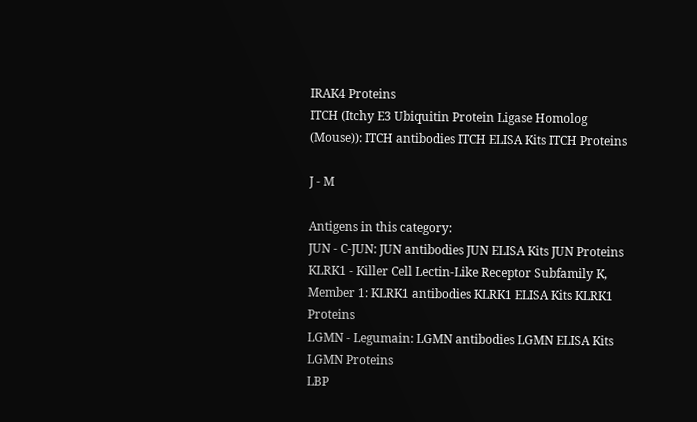IRAK4 Proteins
ITCH (Itchy E3 Ubiquitin Protein Ligase Homolog (Mouse)): ITCH antibodies ITCH ELISA Kits ITCH Proteins

J - M

Antigens in this category:
JUN - C-JUN: JUN antibodies JUN ELISA Kits JUN Proteins
KLRK1 - Killer Cell Lectin-Like Receptor Subfamily K, Member 1: KLRK1 antibodies KLRK1 ELISA Kits KLRK1 Proteins
LGMN - Legumain: LGMN antibodies LGMN ELISA Kits LGMN Proteins
LBP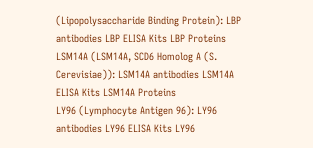(Lipopolysaccharide Binding Protein): LBP antibodies LBP ELISA Kits LBP Proteins
LSM14A (LSM14A, SCD6 Homolog A (S. Cerevisiae)): LSM14A antibodies LSM14A ELISA Kits LSM14A Proteins
LY96 (Lymphocyte Antigen 96): LY96 antibodies LY96 ELISA Kits LY96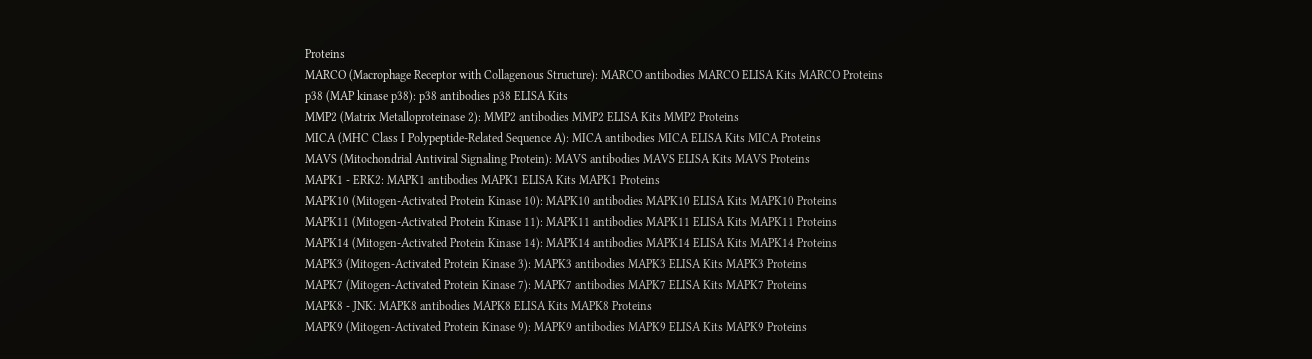Proteins
MARCO (Macrophage Receptor with Collagenous Structure): MARCO antibodies MARCO ELISA Kits MARCO Proteins
p38 (MAP kinase p38): p38 antibodies p38 ELISA Kits
MMP2 (Matrix Metalloproteinase 2): MMP2 antibodies MMP2 ELISA Kits MMP2 Proteins
MICA (MHC Class I Polypeptide-Related Sequence A): MICA antibodies MICA ELISA Kits MICA Proteins
MAVS (Mitochondrial Antiviral Signaling Protein): MAVS antibodies MAVS ELISA Kits MAVS Proteins
MAPK1 - ERK2: MAPK1 antibodies MAPK1 ELISA Kits MAPK1 Proteins
MAPK10 (Mitogen-Activated Protein Kinase 10): MAPK10 antibodies MAPK10 ELISA Kits MAPK10 Proteins
MAPK11 (Mitogen-Activated Protein Kinase 11): MAPK11 antibodies MAPK11 ELISA Kits MAPK11 Proteins
MAPK14 (Mitogen-Activated Protein Kinase 14): MAPK14 antibodies MAPK14 ELISA Kits MAPK14 Proteins
MAPK3 (Mitogen-Activated Protein Kinase 3): MAPK3 antibodies MAPK3 ELISA Kits MAPK3 Proteins
MAPK7 (Mitogen-Activated Protein Kinase 7): MAPK7 antibodies MAPK7 ELISA Kits MAPK7 Proteins
MAPK8 - JNK: MAPK8 antibodies MAPK8 ELISA Kits MAPK8 Proteins
MAPK9 (Mitogen-Activated Protein Kinase 9): MAPK9 antibodies MAPK9 ELISA Kits MAPK9 Proteins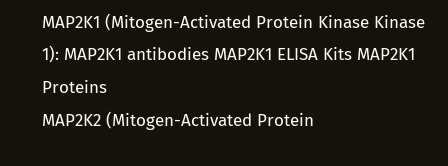MAP2K1 (Mitogen-Activated Protein Kinase Kinase 1): MAP2K1 antibodies MAP2K1 ELISA Kits MAP2K1 Proteins
MAP2K2 (Mitogen-Activated Protein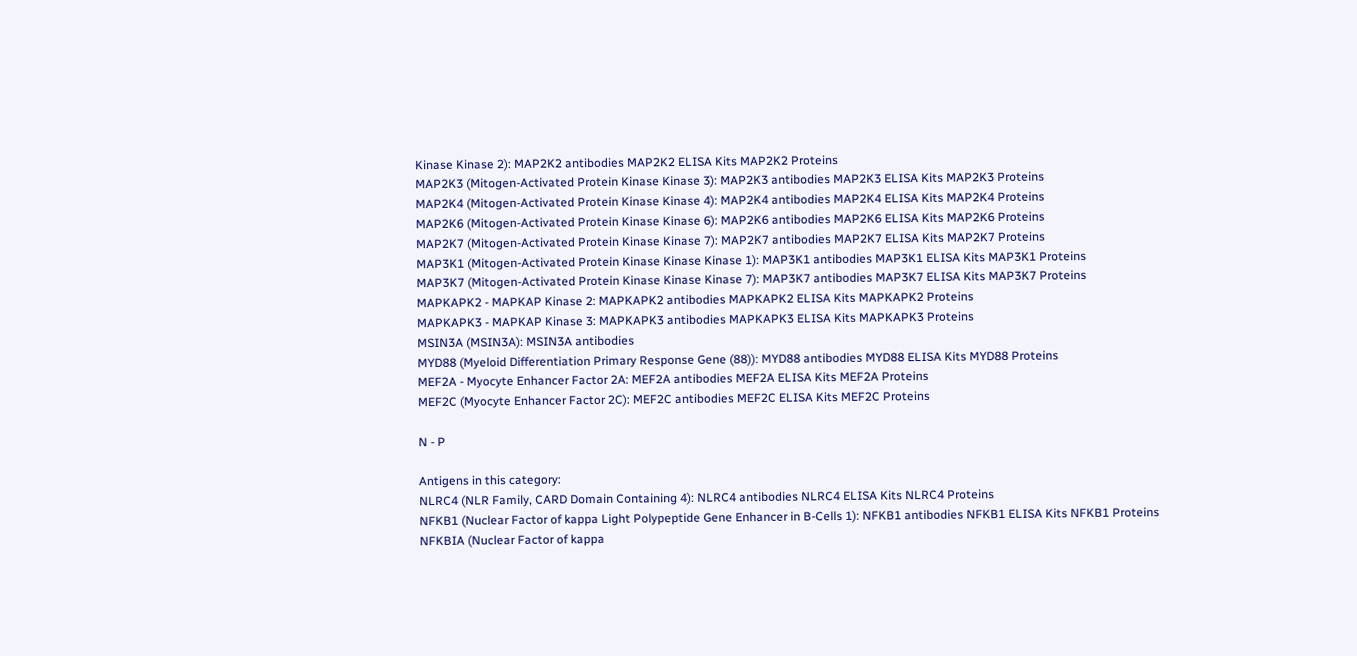Kinase Kinase 2): MAP2K2 antibodies MAP2K2 ELISA Kits MAP2K2 Proteins
MAP2K3 (Mitogen-Activated Protein Kinase Kinase 3): MAP2K3 antibodies MAP2K3 ELISA Kits MAP2K3 Proteins
MAP2K4 (Mitogen-Activated Protein Kinase Kinase 4): MAP2K4 antibodies MAP2K4 ELISA Kits MAP2K4 Proteins
MAP2K6 (Mitogen-Activated Protein Kinase Kinase 6): MAP2K6 antibodies MAP2K6 ELISA Kits MAP2K6 Proteins
MAP2K7 (Mitogen-Activated Protein Kinase Kinase 7): MAP2K7 antibodies MAP2K7 ELISA Kits MAP2K7 Proteins
MAP3K1 (Mitogen-Activated Protein Kinase Kinase Kinase 1): MAP3K1 antibodies MAP3K1 ELISA Kits MAP3K1 Proteins
MAP3K7 (Mitogen-Activated Protein Kinase Kinase Kinase 7): MAP3K7 antibodies MAP3K7 ELISA Kits MAP3K7 Proteins
MAPKAPK2 - MAPKAP Kinase 2: MAPKAPK2 antibodies MAPKAPK2 ELISA Kits MAPKAPK2 Proteins
MAPKAPK3 - MAPKAP Kinase 3: MAPKAPK3 antibodies MAPKAPK3 ELISA Kits MAPKAPK3 Proteins
MSIN3A (MSIN3A): MSIN3A antibodies
MYD88 (Myeloid Differentiation Primary Response Gene (88)): MYD88 antibodies MYD88 ELISA Kits MYD88 Proteins
MEF2A - Myocyte Enhancer Factor 2A: MEF2A antibodies MEF2A ELISA Kits MEF2A Proteins
MEF2C (Myocyte Enhancer Factor 2C): MEF2C antibodies MEF2C ELISA Kits MEF2C Proteins

N - P

Antigens in this category:
NLRC4 (NLR Family, CARD Domain Containing 4): NLRC4 antibodies NLRC4 ELISA Kits NLRC4 Proteins
NFKB1 (Nuclear Factor of kappa Light Polypeptide Gene Enhancer in B-Cells 1): NFKB1 antibodies NFKB1 ELISA Kits NFKB1 Proteins
NFKBIA (Nuclear Factor of kappa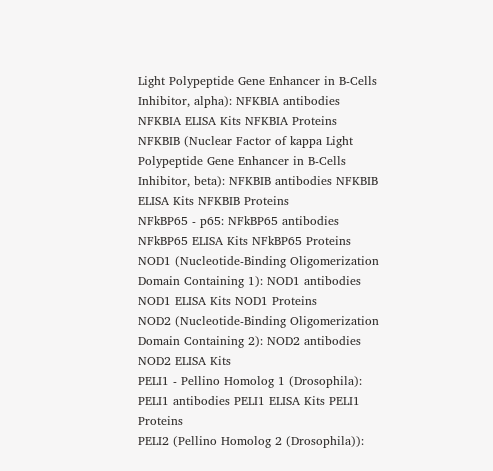Light Polypeptide Gene Enhancer in B-Cells Inhibitor, alpha): NFKBIA antibodies NFKBIA ELISA Kits NFKBIA Proteins
NFKBIB (Nuclear Factor of kappa Light Polypeptide Gene Enhancer in B-Cells Inhibitor, beta): NFKBIB antibodies NFKBIB ELISA Kits NFKBIB Proteins
NFkBP65 - p65: NFkBP65 antibodies NFkBP65 ELISA Kits NFkBP65 Proteins
NOD1 (Nucleotide-Binding Oligomerization Domain Containing 1): NOD1 antibodies NOD1 ELISA Kits NOD1 Proteins
NOD2 (Nucleotide-Binding Oligomerization Domain Containing 2): NOD2 antibodies NOD2 ELISA Kits
PELI1 - Pellino Homolog 1 (Drosophila): PELI1 antibodies PELI1 ELISA Kits PELI1 Proteins
PELI2 (Pellino Homolog 2 (Drosophila)):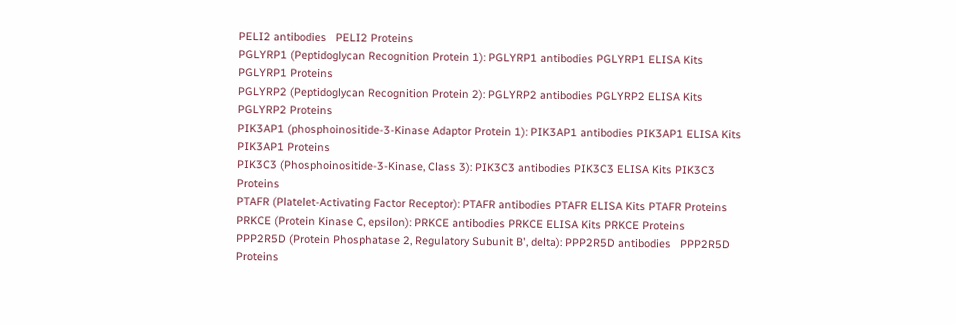PELI2 antibodies   PELI2 Proteins
PGLYRP1 (Peptidoglycan Recognition Protein 1): PGLYRP1 antibodies PGLYRP1 ELISA Kits PGLYRP1 Proteins
PGLYRP2 (Peptidoglycan Recognition Protein 2): PGLYRP2 antibodies PGLYRP2 ELISA Kits PGLYRP2 Proteins
PIK3AP1 (phosphoinositide-3-Kinase Adaptor Protein 1): PIK3AP1 antibodies PIK3AP1 ELISA Kits PIK3AP1 Proteins
PIK3C3 (Phosphoinositide-3-Kinase, Class 3): PIK3C3 antibodies PIK3C3 ELISA Kits PIK3C3 Proteins
PTAFR (Platelet-Activating Factor Receptor): PTAFR antibodies PTAFR ELISA Kits PTAFR Proteins
PRKCE (Protein Kinase C, epsilon): PRKCE antibodies PRKCE ELISA Kits PRKCE Proteins
PPP2R5D (Protein Phosphatase 2, Regulatory Subunit B', delta): PPP2R5D antibodies   PPP2R5D Proteins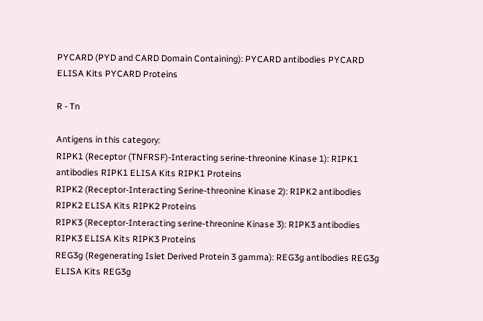PYCARD (PYD and CARD Domain Containing): PYCARD antibodies PYCARD ELISA Kits PYCARD Proteins

R - Tn

Antigens in this category:
RIPK1 (Receptor (TNFRSF)-Interacting serine-threonine Kinase 1): RIPK1 antibodies RIPK1 ELISA Kits RIPK1 Proteins
RIPK2 (Receptor-Interacting Serine-threonine Kinase 2): RIPK2 antibodies RIPK2 ELISA Kits RIPK2 Proteins
RIPK3 (Receptor-Interacting serine-threonine Kinase 3): RIPK3 antibodies RIPK3 ELISA Kits RIPK3 Proteins
REG3g (Regenerating Islet Derived Protein 3 gamma): REG3g antibodies REG3g ELISA Kits REG3g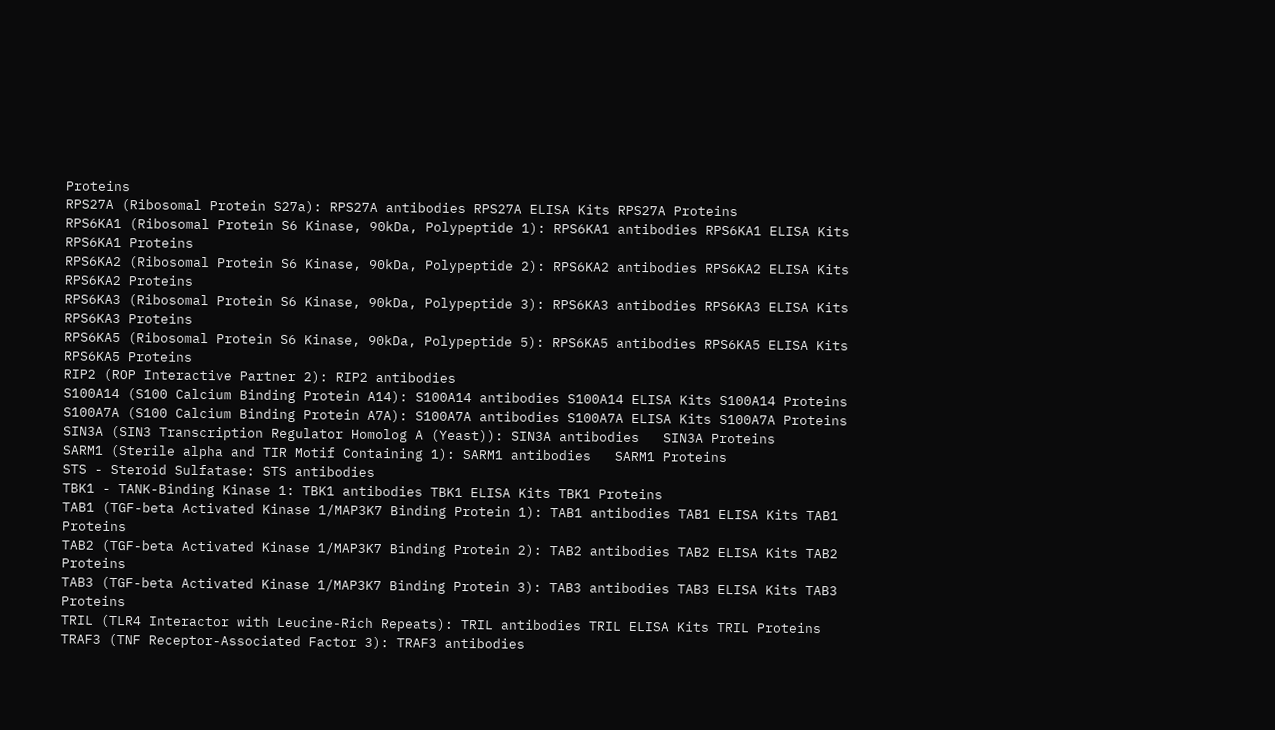Proteins
RPS27A (Ribosomal Protein S27a): RPS27A antibodies RPS27A ELISA Kits RPS27A Proteins
RPS6KA1 (Ribosomal Protein S6 Kinase, 90kDa, Polypeptide 1): RPS6KA1 antibodies RPS6KA1 ELISA Kits RPS6KA1 Proteins
RPS6KA2 (Ribosomal Protein S6 Kinase, 90kDa, Polypeptide 2): RPS6KA2 antibodies RPS6KA2 ELISA Kits RPS6KA2 Proteins
RPS6KA3 (Ribosomal Protein S6 Kinase, 90kDa, Polypeptide 3): RPS6KA3 antibodies RPS6KA3 ELISA Kits RPS6KA3 Proteins
RPS6KA5 (Ribosomal Protein S6 Kinase, 90kDa, Polypeptide 5): RPS6KA5 antibodies RPS6KA5 ELISA Kits RPS6KA5 Proteins
RIP2 (ROP Interactive Partner 2): RIP2 antibodies
S100A14 (S100 Calcium Binding Protein A14): S100A14 antibodies S100A14 ELISA Kits S100A14 Proteins
S100A7A (S100 Calcium Binding Protein A7A): S100A7A antibodies S100A7A ELISA Kits S100A7A Proteins
SIN3A (SIN3 Transcription Regulator Homolog A (Yeast)): SIN3A antibodies   SIN3A Proteins
SARM1 (Sterile alpha and TIR Motif Containing 1): SARM1 antibodies   SARM1 Proteins
STS - Steroid Sulfatase: STS antibodies
TBK1 - TANK-Binding Kinase 1: TBK1 antibodies TBK1 ELISA Kits TBK1 Proteins
TAB1 (TGF-beta Activated Kinase 1/MAP3K7 Binding Protein 1): TAB1 antibodies TAB1 ELISA Kits TAB1 Proteins
TAB2 (TGF-beta Activated Kinase 1/MAP3K7 Binding Protein 2): TAB2 antibodies TAB2 ELISA Kits TAB2 Proteins
TAB3 (TGF-beta Activated Kinase 1/MAP3K7 Binding Protein 3): TAB3 antibodies TAB3 ELISA Kits TAB3 Proteins
TRIL (TLR4 Interactor with Leucine-Rich Repeats): TRIL antibodies TRIL ELISA Kits TRIL Proteins
TRAF3 (TNF Receptor-Associated Factor 3): TRAF3 antibodies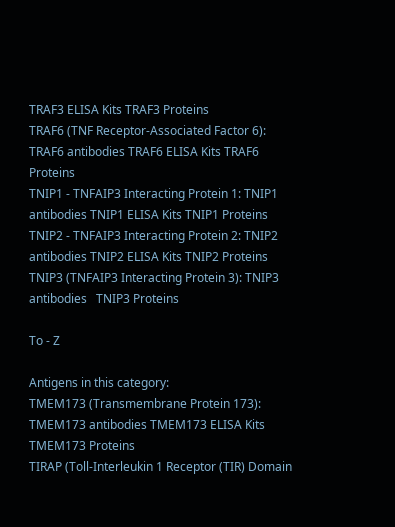TRAF3 ELISA Kits TRAF3 Proteins
TRAF6 (TNF Receptor-Associated Factor 6): TRAF6 antibodies TRAF6 ELISA Kits TRAF6 Proteins
TNIP1 - TNFAIP3 Interacting Protein 1: TNIP1 antibodies TNIP1 ELISA Kits TNIP1 Proteins
TNIP2 - TNFAIP3 Interacting Protein 2: TNIP2 antibodies TNIP2 ELISA Kits TNIP2 Proteins
TNIP3 (TNFAIP3 Interacting Protein 3): TNIP3 antibodies   TNIP3 Proteins

To - Z

Antigens in this category:
TMEM173 (Transmembrane Protein 173): TMEM173 antibodies TMEM173 ELISA Kits TMEM173 Proteins
TIRAP (Toll-Interleukin 1 Receptor (TIR) Domain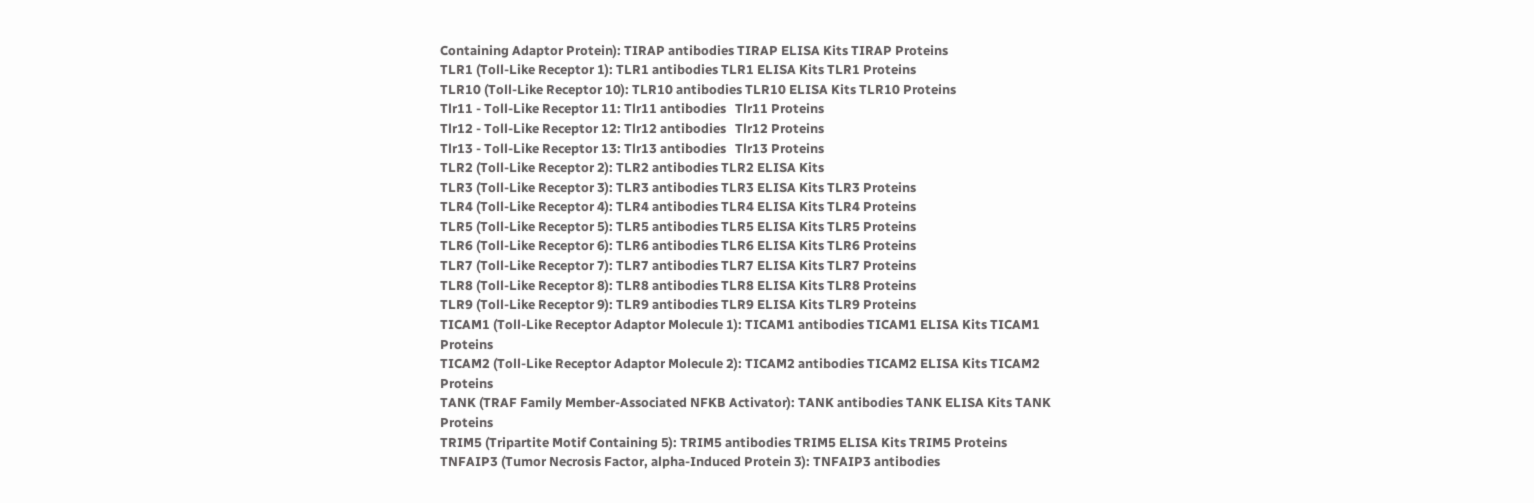Containing Adaptor Protein): TIRAP antibodies TIRAP ELISA Kits TIRAP Proteins
TLR1 (Toll-Like Receptor 1): TLR1 antibodies TLR1 ELISA Kits TLR1 Proteins
TLR10 (Toll-Like Receptor 10): TLR10 antibodies TLR10 ELISA Kits TLR10 Proteins
Tlr11 - Toll-Like Receptor 11: Tlr11 antibodies   Tlr11 Proteins
Tlr12 - Toll-Like Receptor 12: Tlr12 antibodies   Tlr12 Proteins
Tlr13 - Toll-Like Receptor 13: Tlr13 antibodies   Tlr13 Proteins
TLR2 (Toll-Like Receptor 2): TLR2 antibodies TLR2 ELISA Kits
TLR3 (Toll-Like Receptor 3): TLR3 antibodies TLR3 ELISA Kits TLR3 Proteins
TLR4 (Toll-Like Receptor 4): TLR4 antibodies TLR4 ELISA Kits TLR4 Proteins
TLR5 (Toll-Like Receptor 5): TLR5 antibodies TLR5 ELISA Kits TLR5 Proteins
TLR6 (Toll-Like Receptor 6): TLR6 antibodies TLR6 ELISA Kits TLR6 Proteins
TLR7 (Toll-Like Receptor 7): TLR7 antibodies TLR7 ELISA Kits TLR7 Proteins
TLR8 (Toll-Like Receptor 8): TLR8 antibodies TLR8 ELISA Kits TLR8 Proteins
TLR9 (Toll-Like Receptor 9): TLR9 antibodies TLR9 ELISA Kits TLR9 Proteins
TICAM1 (Toll-Like Receptor Adaptor Molecule 1): TICAM1 antibodies TICAM1 ELISA Kits TICAM1 Proteins
TICAM2 (Toll-Like Receptor Adaptor Molecule 2): TICAM2 antibodies TICAM2 ELISA Kits TICAM2 Proteins
TANK (TRAF Family Member-Associated NFKB Activator): TANK antibodies TANK ELISA Kits TANK Proteins
TRIM5 (Tripartite Motif Containing 5): TRIM5 antibodies TRIM5 ELISA Kits TRIM5 Proteins
TNFAIP3 (Tumor Necrosis Factor, alpha-Induced Protein 3): TNFAIP3 antibodies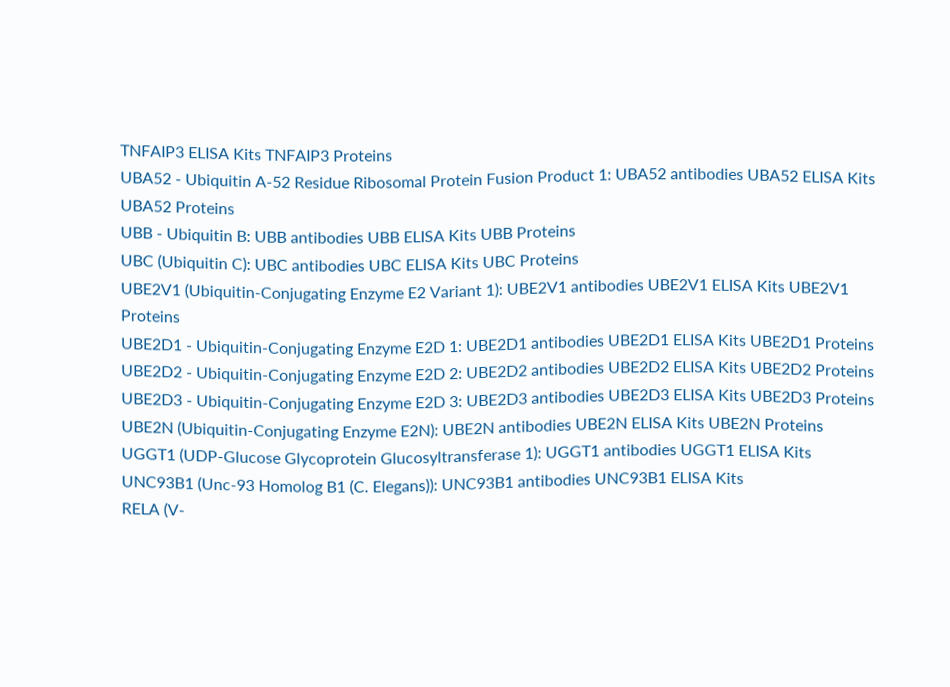TNFAIP3 ELISA Kits TNFAIP3 Proteins
UBA52 - Ubiquitin A-52 Residue Ribosomal Protein Fusion Product 1: UBA52 antibodies UBA52 ELISA Kits UBA52 Proteins
UBB - Ubiquitin B: UBB antibodies UBB ELISA Kits UBB Proteins
UBC (Ubiquitin C): UBC antibodies UBC ELISA Kits UBC Proteins
UBE2V1 (Ubiquitin-Conjugating Enzyme E2 Variant 1): UBE2V1 antibodies UBE2V1 ELISA Kits UBE2V1 Proteins
UBE2D1 - Ubiquitin-Conjugating Enzyme E2D 1: UBE2D1 antibodies UBE2D1 ELISA Kits UBE2D1 Proteins
UBE2D2 - Ubiquitin-Conjugating Enzyme E2D 2: UBE2D2 antibodies UBE2D2 ELISA Kits UBE2D2 Proteins
UBE2D3 - Ubiquitin-Conjugating Enzyme E2D 3: UBE2D3 antibodies UBE2D3 ELISA Kits UBE2D3 Proteins
UBE2N (Ubiquitin-Conjugating Enzyme E2N): UBE2N antibodies UBE2N ELISA Kits UBE2N Proteins
UGGT1 (UDP-Glucose Glycoprotein Glucosyltransferase 1): UGGT1 antibodies UGGT1 ELISA Kits
UNC93B1 (Unc-93 Homolog B1 (C. Elegans)): UNC93B1 antibodies UNC93B1 ELISA Kits
RELA (V-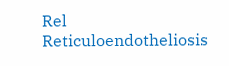Rel Reticuloendotheliosis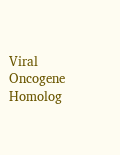Viral Oncogene Homolog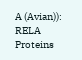A (Avian)):     RELA Proteins